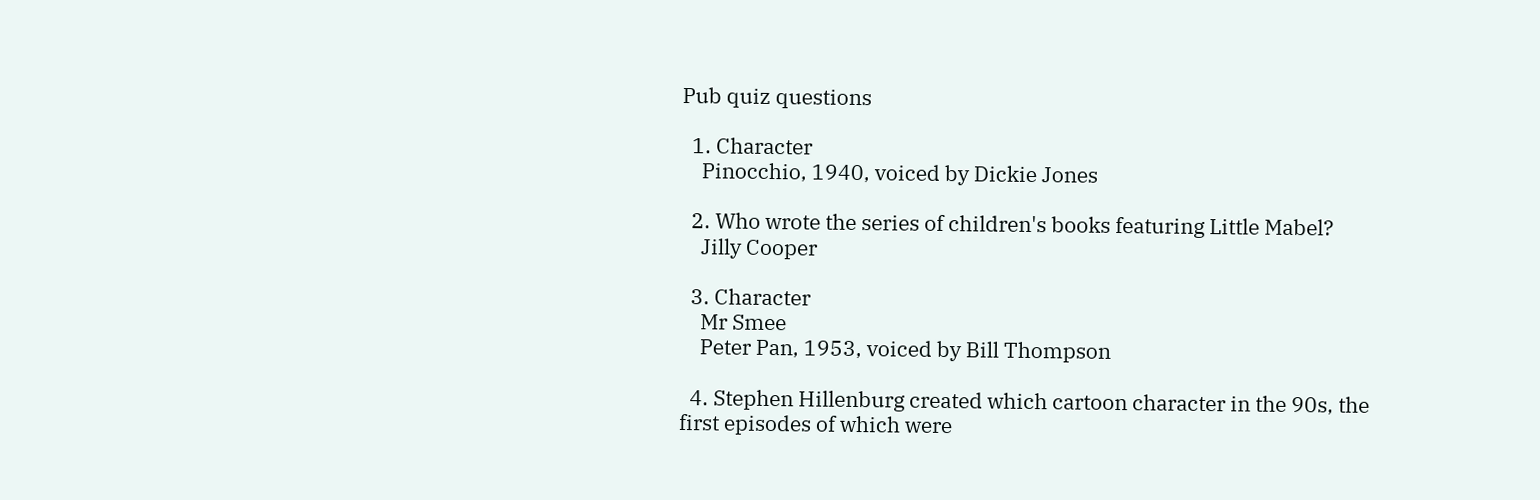Pub quiz questions

  1. Character
    Pinocchio, 1940, voiced by Dickie Jones

  2. Who wrote the series of children's books featuring Little Mabel?
    Jilly Cooper

  3. Character
    Mr Smee
    Peter Pan, 1953, voiced by Bill Thompson

  4. Stephen Hillenburg created which cartoon character in the 90s, the first episodes of which were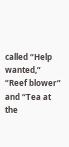called “Help wanted,” “Reef blower” and “Tea at the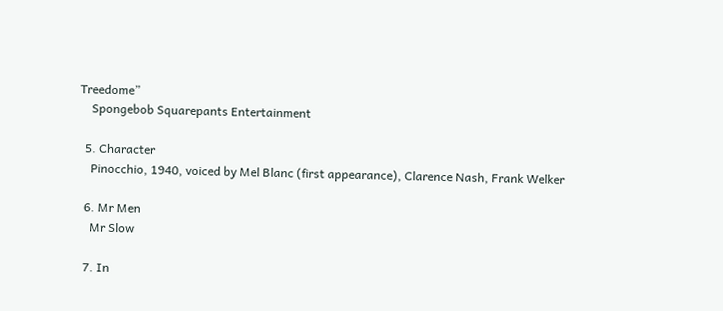Treedome”
    Spongebob Squarepants Entertainment

  5. Character
    Pinocchio, 1940, voiced by Mel Blanc (first appearance), Clarence Nash, Frank Welker

  6. Mr Men
    Mr Slow

  7. In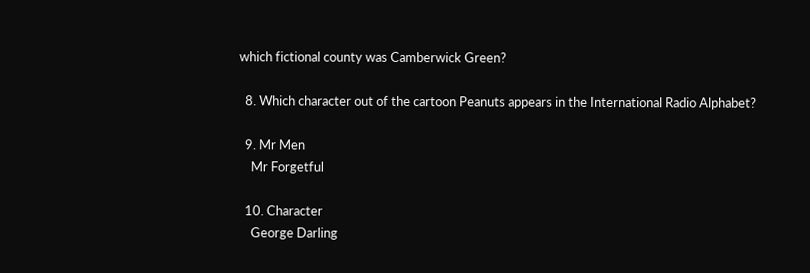which fictional county was Camberwick Green?

  8. Which character out of the cartoon Peanuts appears in the International Radio Alphabet?

  9. Mr Men
    Mr Forgetful

  10. Character
    George Darling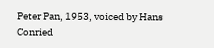Peter Pan, 1953, voiced by Hans Conried